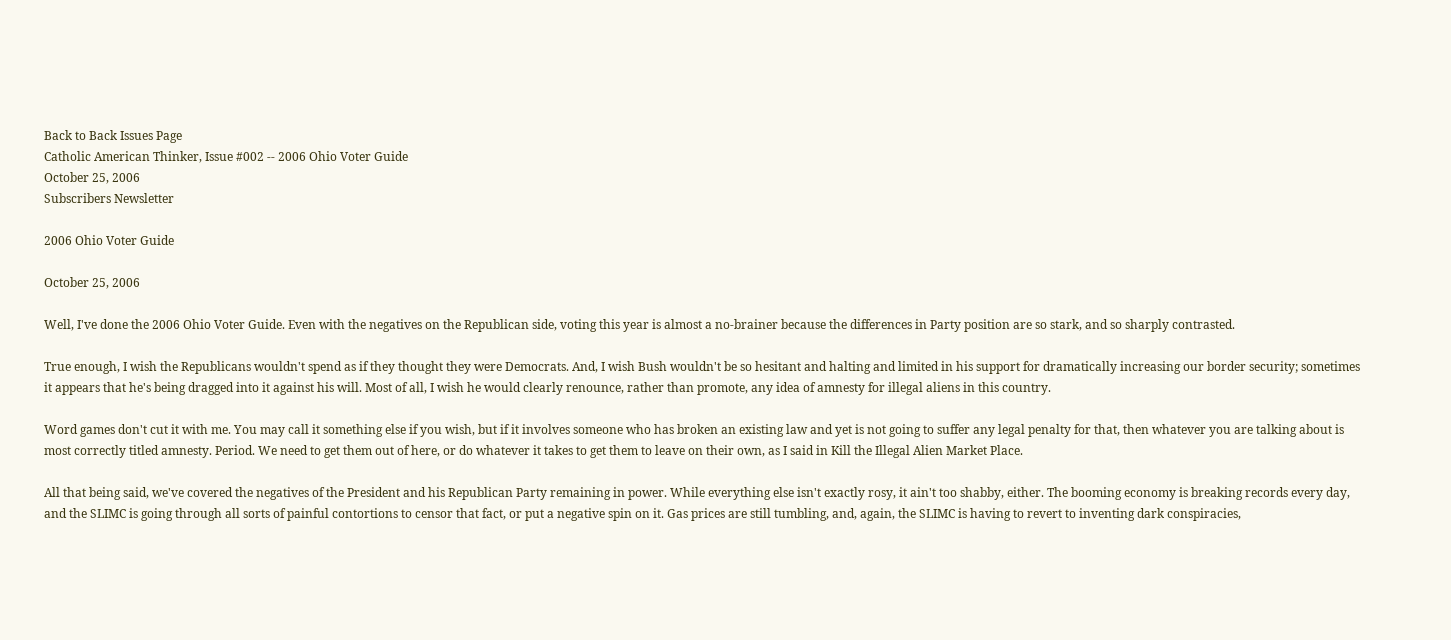Back to Back Issues Page
Catholic American Thinker, Issue #002 -- 2006 Ohio Voter Guide
October 25, 2006
Subscribers Newsletter

2006 Ohio Voter Guide

October 25, 2006

Well, I've done the 2006 Ohio Voter Guide. Even with the negatives on the Republican side, voting this year is almost a no-brainer because the differences in Party position are so stark, and so sharply contrasted.

True enough, I wish the Republicans wouldn't spend as if they thought they were Democrats. And, I wish Bush wouldn't be so hesitant and halting and limited in his support for dramatically increasing our border security; sometimes it appears that he's being dragged into it against his will. Most of all, I wish he would clearly renounce, rather than promote, any idea of amnesty for illegal aliens in this country.

Word games don't cut it with me. You may call it something else if you wish, but if it involves someone who has broken an existing law and yet is not going to suffer any legal penalty for that, then whatever you are talking about is most correctly titled amnesty. Period. We need to get them out of here, or do whatever it takes to get them to leave on their own, as I said in Kill the Illegal Alien Market Place.

All that being said, we've covered the negatives of the President and his Republican Party remaining in power. While everything else isn't exactly rosy, it ain't too shabby, either. The booming economy is breaking records every day, and the SLIMC is going through all sorts of painful contortions to censor that fact, or put a negative spin on it. Gas prices are still tumbling, and, again, the SLIMC is having to revert to inventing dark conspiracies,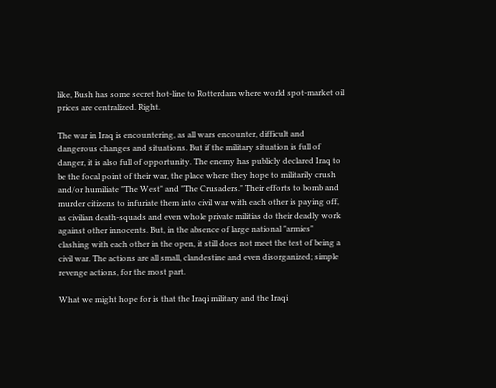like, Bush has some secret hot-line to Rotterdam where world spot-market oil prices are centralized. Right.

The war in Iraq is encountering, as all wars encounter, difficult and dangerous changes and situations. But if the military situation is full of danger, it is also full of opportunity. The enemy has publicly declared Iraq to be the focal point of their war, the place where they hope to militarily crush and/or humiliate "The West" and "The Crusaders." Their efforts to bomb and murder citizens to infuriate them into civil war with each other is paying off, as civilian death-squads and even whole private militias do their deadly work against other innocents. But, in the absence of large national "armies" clashing with each other in the open, it still does not meet the test of being a civil war. The actions are all small, clandestine and even disorganized; simple revenge actions, for the most part.

What we might hope for is that the Iraqi military and the Iraqi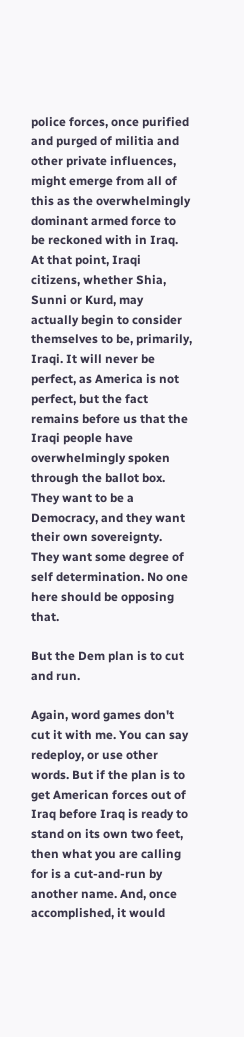police forces, once purified and purged of militia and other private influences, might emerge from all of this as the overwhelmingly dominant armed force to be reckoned with in Iraq. At that point, Iraqi citizens, whether Shia, Sunni or Kurd, may actually begin to consider themselves to be, primarily, Iraqi. It will never be perfect, as America is not perfect, but the fact remains before us that the Iraqi people have overwhelmingly spoken through the ballot box. They want to be a Democracy, and they want their own sovereignty. They want some degree of self determination. No one here should be opposing that.

But the Dem plan is to cut and run.

Again, word games don't cut it with me. You can say redeploy, or use other words. But if the plan is to get American forces out of Iraq before Iraq is ready to stand on its own two feet, then what you are calling for is a cut-and-run by another name. And, once accomplished, it would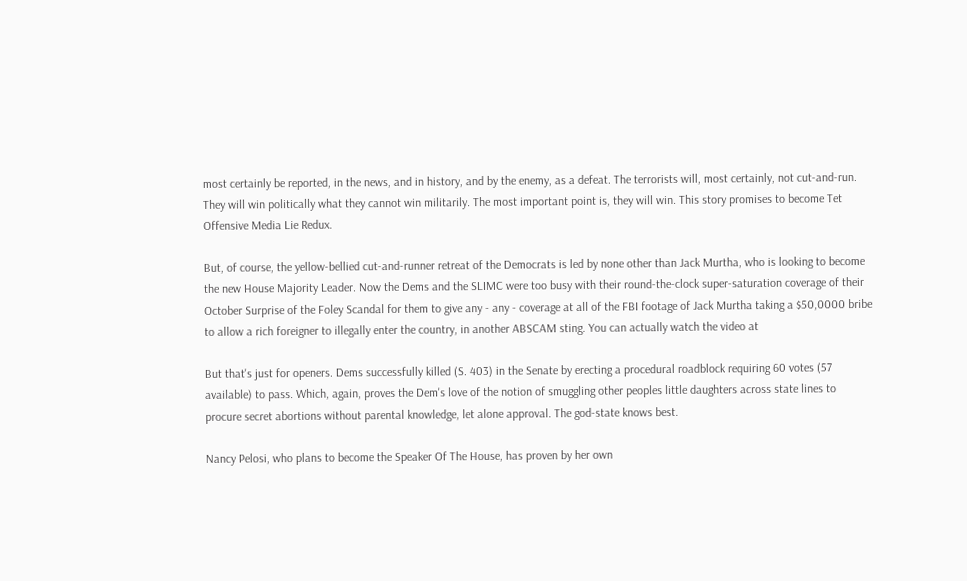most certainly be reported, in the news, and in history, and by the enemy, as a defeat. The terrorists will, most certainly, not cut-and-run. They will win politically what they cannot win militarily. The most important point is, they will win. This story promises to become Tet Offensive Media Lie Redux.

But, of course, the yellow-bellied cut-and-runner retreat of the Democrats is led by none other than Jack Murtha, who is looking to become the new House Majority Leader. Now the Dems and the SLIMC were too busy with their round-the-clock super-saturation coverage of their October Surprise of the Foley Scandal for them to give any - any - coverage at all of the FBI footage of Jack Murtha taking a $50,0000 bribe to allow a rich foreigner to illegally enter the country, in another ABSCAM sting. You can actually watch the video at

But that's just for openers. Dems successfully killed (S. 403) in the Senate by erecting a procedural roadblock requiring 60 votes (57 available) to pass. Which, again, proves the Dem's love of the notion of smuggling other peoples little daughters across state lines to procure secret abortions without parental knowledge, let alone approval. The god-state knows best.

Nancy Pelosi, who plans to become the Speaker Of The House, has proven by her own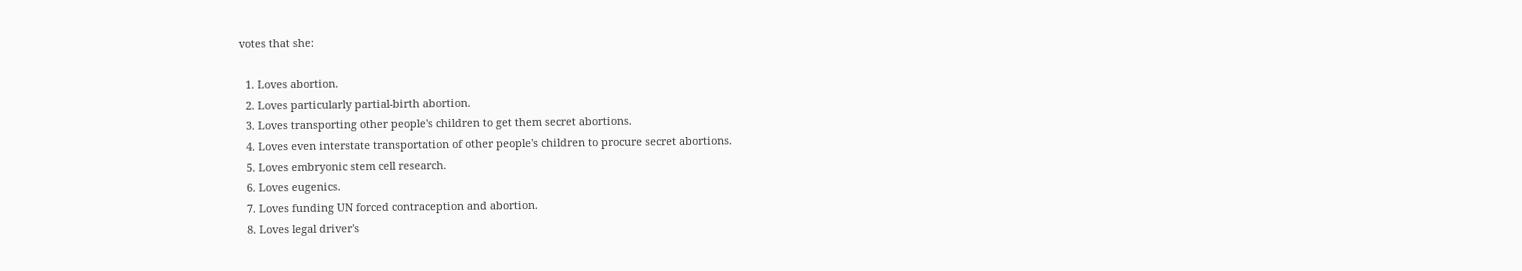votes that she:

  1. Loves abortion.
  2. Loves particularly partial-birth abortion.
  3. Loves transporting other people's children to get them secret abortions.
  4. Loves even interstate transportation of other people's children to procure secret abortions.
  5. Loves embryonic stem cell research.
  6. Loves eugenics.
  7. Loves funding UN forced contraception and abortion.
  8. Loves legal driver's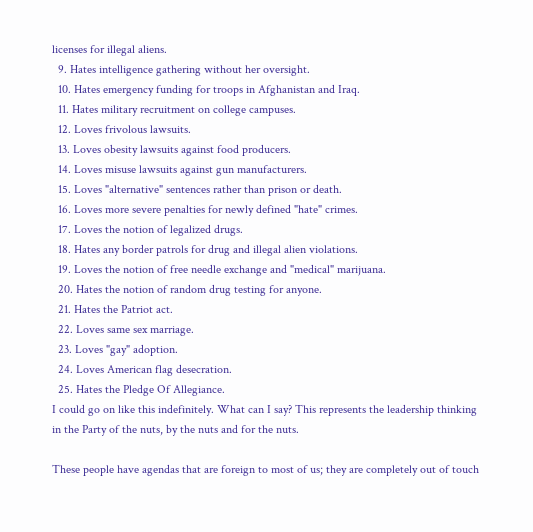licenses for illegal aliens.
  9. Hates intelligence gathering without her oversight.
  10. Hates emergency funding for troops in Afghanistan and Iraq.
  11. Hates military recruitment on college campuses.
  12. Loves frivolous lawsuits.
  13. Loves obesity lawsuits against food producers.
  14. Loves misuse lawsuits against gun manufacturers.
  15. Loves "alternative" sentences rather than prison or death.
  16. Loves more severe penalties for newly defined "hate" crimes.
  17. Loves the notion of legalized drugs.
  18. Hates any border patrols for drug and illegal alien violations.
  19. Loves the notion of free needle exchange and "medical" marijuana.
  20. Hates the notion of random drug testing for anyone.
  21. Hates the Patriot act.
  22. Loves same sex marriage.
  23. Loves "gay" adoption.
  24. Loves American flag desecration.
  25. Hates the Pledge Of Allegiance.
I could go on like this indefinitely. What can I say? This represents the leadership thinking in the Party of the nuts, by the nuts and for the nuts.

These people have agendas that are foreign to most of us; they are completely out of touch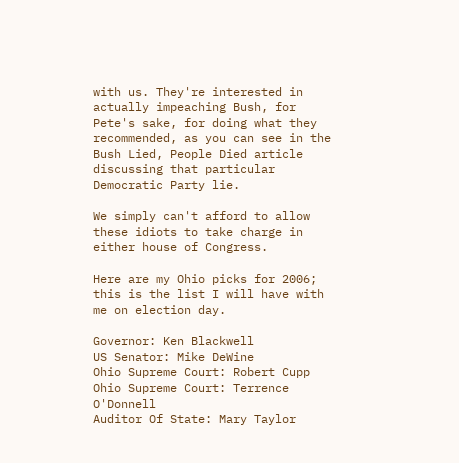with us. They're interested in actually impeaching Bush, for Pete's sake, for doing what they recommended, as you can see in the Bush Lied, People Died article discussing that particular Democratic Party lie.

We simply can't afford to allow these idiots to take charge in either house of Congress.

Here are my Ohio picks for 2006; this is the list I will have with me on election day.

Governor: Ken Blackwell
US Senator: Mike DeWine
Ohio Supreme Court: Robert Cupp
Ohio Supreme Court: Terrence O'Donnell
Auditor Of State: Mary Taylor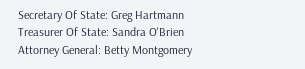Secretary Of State: Greg Hartmann
Treasurer Of State: Sandra O'Brien
Attorney General: Betty Montgomery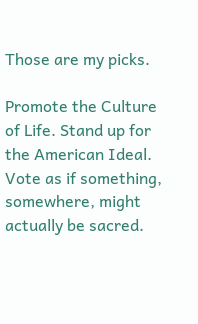Those are my picks.

Promote the Culture of Life. Stand up for the American Ideal. Vote as if something, somewhere, might actually be sacred.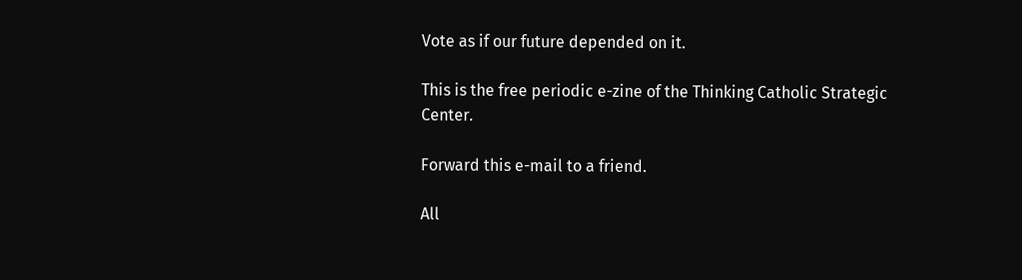Vote as if our future depended on it.

This is the free periodic e-zine of the Thinking Catholic Strategic Center.

Forward this e-mail to a friend.

All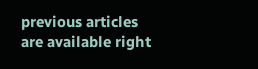previous articles are available right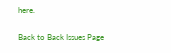here.

Back to Back Issues Page